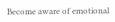Become aware of emotional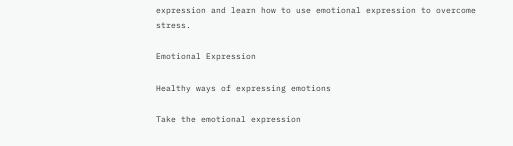expression and learn how to use emotional expression to overcome stress.

Emotional Expression

Healthy ways of expressing emotions

Take the emotional expression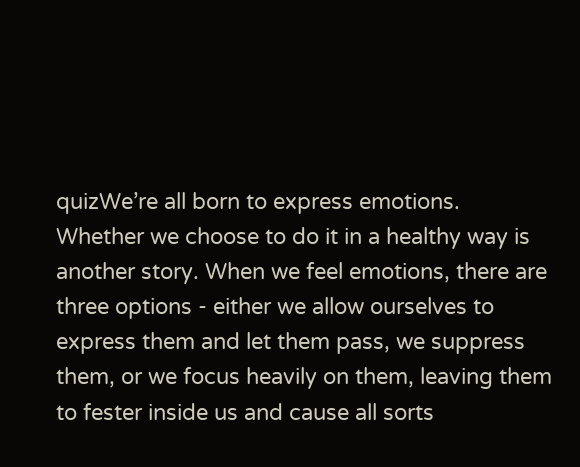quizWe’re all born to express emotions. Whether we choose to do it in a healthy way is another story. When we feel emotions, there are three options - either we allow ourselves to express them and let them pass, we suppress them, or we focus heavily on them, leaving them to fester inside us and cause all sorts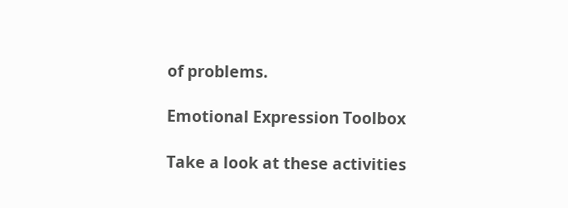of problems.

Emotional Expression Toolbox

Take a look at these activities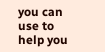you can use to help you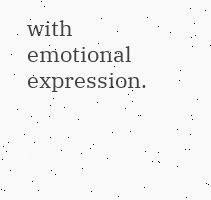with emotional expression.